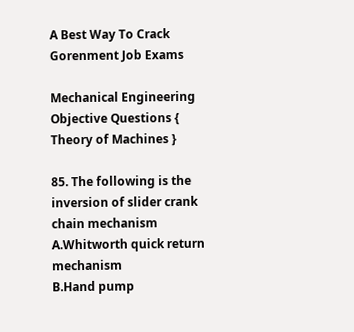A Best Way To Crack Gorenment Job Exams

Mechanical Engineering Objective Questions { Theory of Machines }

85. The following is the inversion of slider crank chain mechanism
A.Whitworth quick return mechanism
B.Hand pump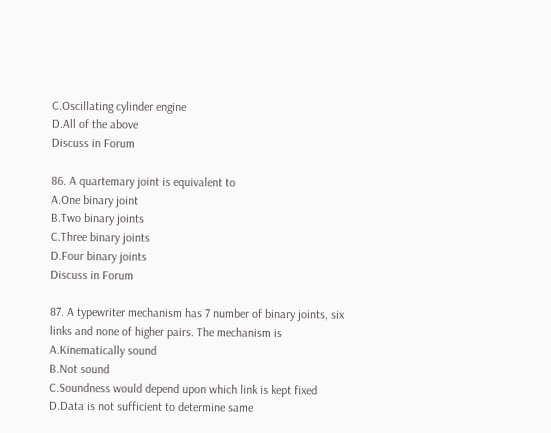C.Oscillating cylinder engine
D.All of the above
Discuss in Forum

86. A quartemary joint is equivalent to
A.One binary joint
B.Two binary joints
C.Three binary joints
D.Four binary joints
Discuss in Forum

87. A typewriter mechanism has 7 number of binary joints, six links and none of higher pairs. The mechanism is
A.Kinematically sound
B.Not sound
C.Soundness would depend upon which link is kept fixed
D.Data is not sufficient to determine same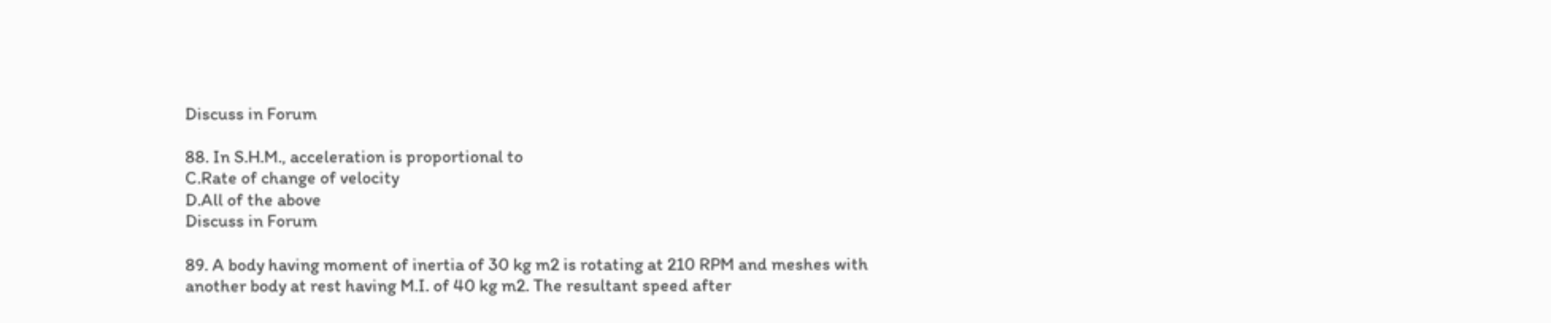Discuss in Forum

88. In S.H.M., acceleration is proportional to
C.Rate of change of velocity
D.All of the above
Discuss in Forum

89. A body having moment of inertia of 30 kg m2 is rotating at 210 RPM and meshes with another body at rest having M.I. of 40 kg m2. The resultant speed after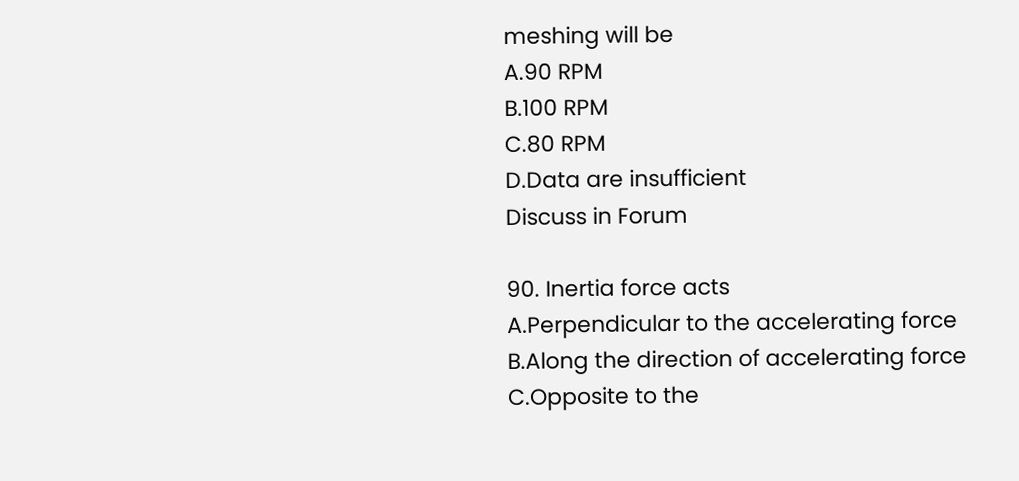meshing will be
A.90 RPM
B.100 RPM
C.80 RPM
D.Data are insufficient
Discuss in Forum

90. Inertia force acts
A.Perpendicular to the accelerating force
B.Along the direction of accelerating force
C.Opposite to the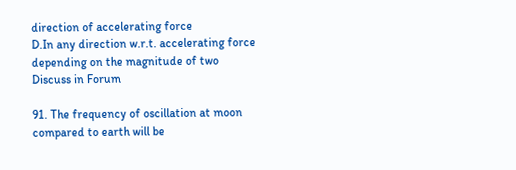direction of accelerating force
D.In any direction w.r.t. accelerating force depending on the magnitude of two
Discuss in Forum

91. The frequency of oscillation at moon compared to earth will be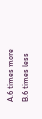A.6 times more
B.6 times less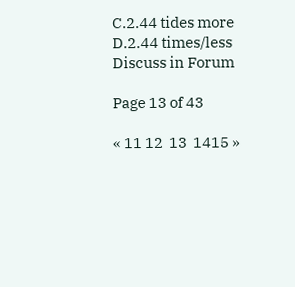C.2.44 tides more
D.2.44 times/less
Discuss in Forum

Page 13 of 43

« 11 12  13  1415 »